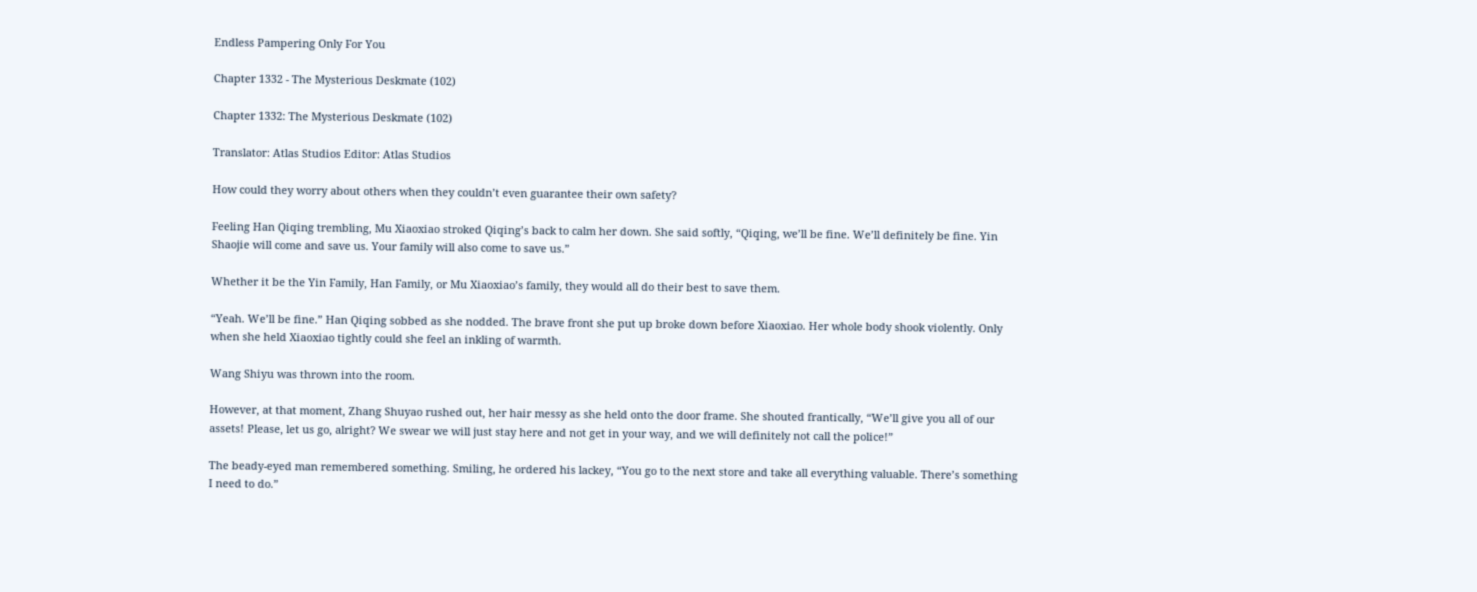Endless Pampering Only For You

Chapter 1332 - The Mysterious Deskmate (102)

Chapter 1332: The Mysterious Deskmate (102)

Translator: Atlas Studios Editor: Atlas Studios

How could they worry about others when they couldn’t even guarantee their own safety?

Feeling Han Qiqing trembling, Mu Xiaoxiao stroked Qiqing’s back to calm her down. She said softly, “Qiqing, we’ll be fine. We’ll definitely be fine. Yin Shaojie will come and save us. Your family will also come to save us.”

Whether it be the Yin Family, Han Family, or Mu Xiaoxiao’s family, they would all do their best to save them.

“Yeah. We’ll be fine.” Han Qiqing sobbed as she nodded. The brave front she put up broke down before Xiaoxiao. Her whole body shook violently. Only when she held Xiaoxiao tightly could she feel an inkling of warmth.

Wang Shiyu was thrown into the room.

However, at that moment, Zhang Shuyao rushed out, her hair messy as she held onto the door frame. She shouted frantically, “We’ll give you all of our assets! Please, let us go, alright? We swear we will just stay here and not get in your way, and we will definitely not call the police!”

The beady-eyed man remembered something. Smiling, he ordered his lackey, “You go to the next store and take all everything valuable. There’s something I need to do.”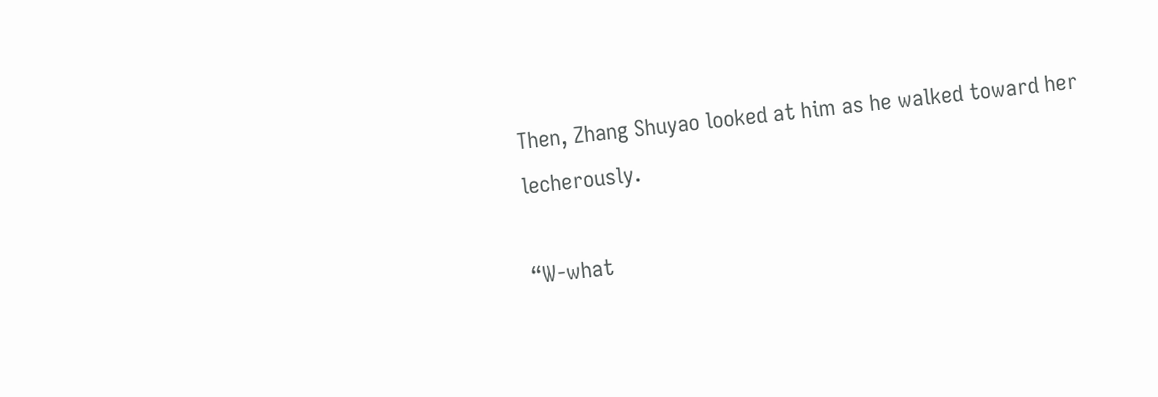Then, Zhang Shuyao looked at him as he walked toward her lecherously.

“W-what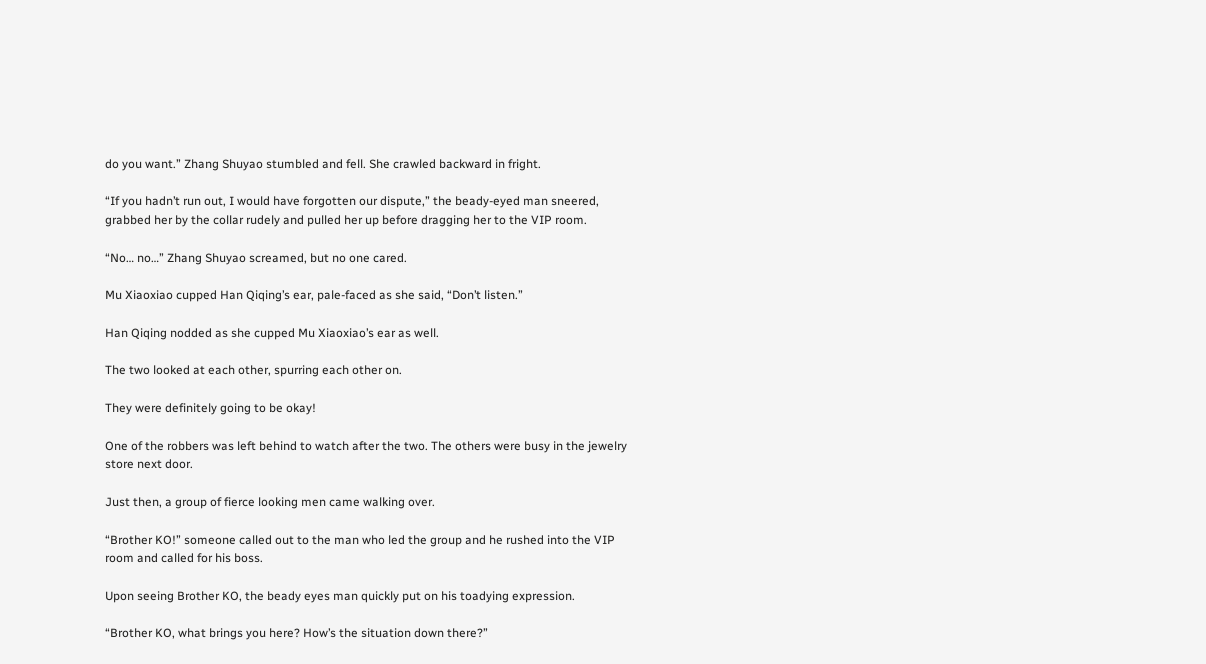do you want.” Zhang Shuyao stumbled and fell. She crawled backward in fright.

“If you hadn’t run out, I would have forgotten our dispute,” the beady-eyed man sneered, grabbed her by the collar rudely and pulled her up before dragging her to the VIP room.

“No… no…” Zhang Shuyao screamed, but no one cared.

Mu Xiaoxiao cupped Han Qiqing’s ear, pale-faced as she said, “Don’t listen.”

Han Qiqing nodded as she cupped Mu Xiaoxiao’s ear as well.

The two looked at each other, spurring each other on.

They were definitely going to be okay!

One of the robbers was left behind to watch after the two. The others were busy in the jewelry store next door.

Just then, a group of fierce looking men came walking over.

“Brother KO!” someone called out to the man who led the group and he rushed into the VIP room and called for his boss.

Upon seeing Brother KO, the beady eyes man quickly put on his toadying expression.

“Brother KO, what brings you here? How’s the situation down there?”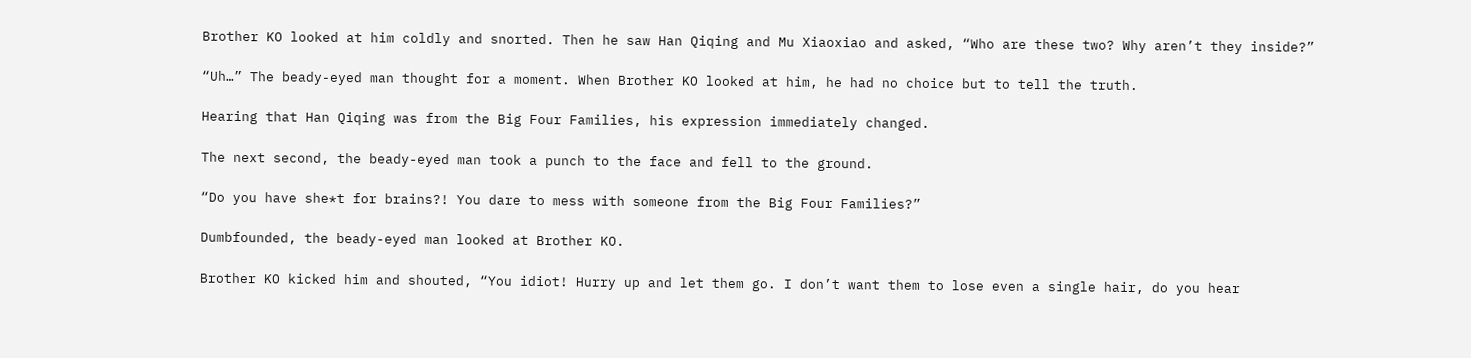Brother KO looked at him coldly and snorted. Then he saw Han Qiqing and Mu Xiaoxiao and asked, “Who are these two? Why aren’t they inside?”

“Uh…” The beady-eyed man thought for a moment. When Brother KO looked at him, he had no choice but to tell the truth.

Hearing that Han Qiqing was from the Big Four Families, his expression immediately changed.

The next second, the beady-eyed man took a punch to the face and fell to the ground.

“Do you have she*t for brains?! You dare to mess with someone from the Big Four Families?”

Dumbfounded, the beady-eyed man looked at Brother KO.

Brother KO kicked him and shouted, “You idiot! Hurry up and let them go. I don’t want them to lose even a single hair, do you hear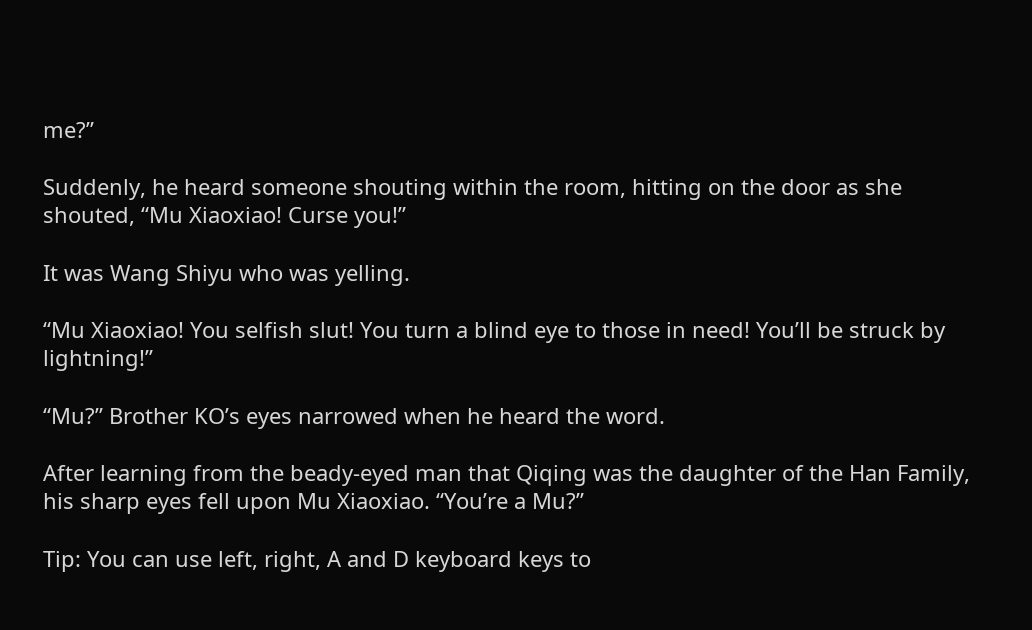me?”

Suddenly, he heard someone shouting within the room, hitting on the door as she shouted, “Mu Xiaoxiao! Curse you!”

It was Wang Shiyu who was yelling.

“Mu Xiaoxiao! You selfish slut! You turn a blind eye to those in need! You’ll be struck by lightning!”

“Mu?” Brother KO’s eyes narrowed when he heard the word.

After learning from the beady-eyed man that Qiqing was the daughter of the Han Family, his sharp eyes fell upon Mu Xiaoxiao. “You’re a Mu?”

Tip: You can use left, right, A and D keyboard keys to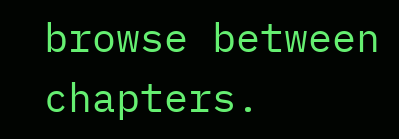browse between chapters.